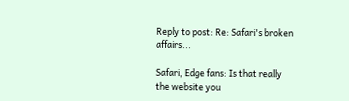Reply to post: Re: Safari's broken affairs...

Safari, Edge fans: Is that really the website you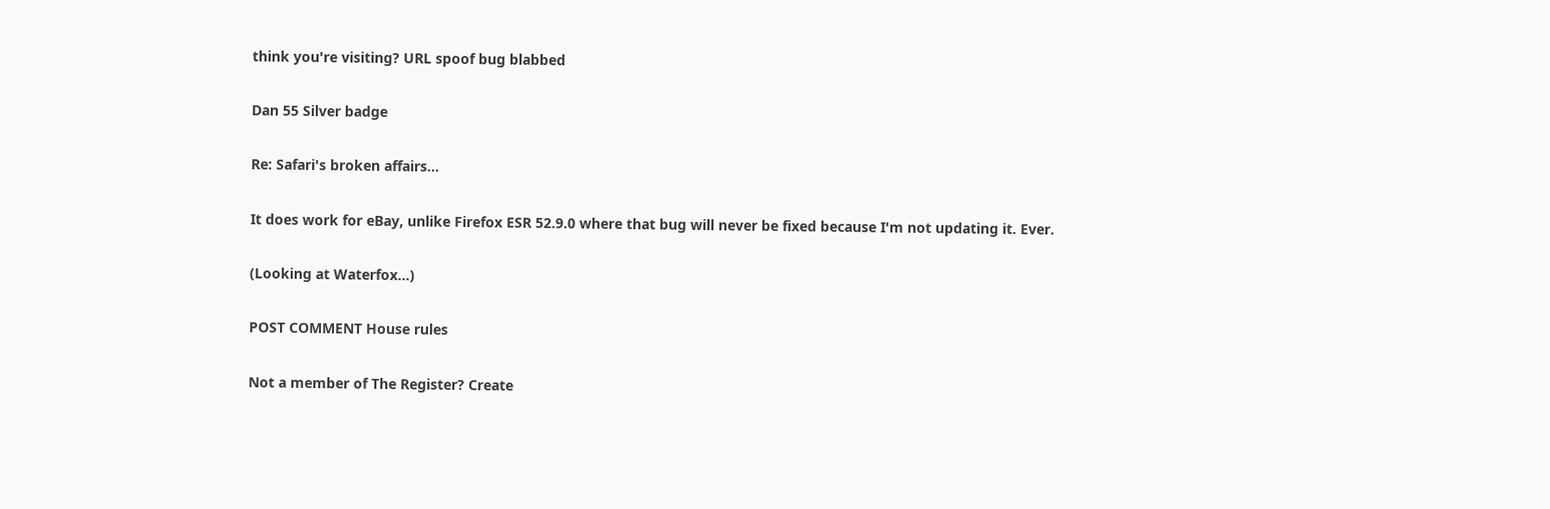think you're visiting? URL spoof bug blabbed

Dan 55 Silver badge

Re: Safari's broken affairs...

It does work for eBay, unlike Firefox ESR 52.9.0 where that bug will never be fixed because I'm not updating it. Ever.

(Looking at Waterfox...)

POST COMMENT House rules

Not a member of The Register? Create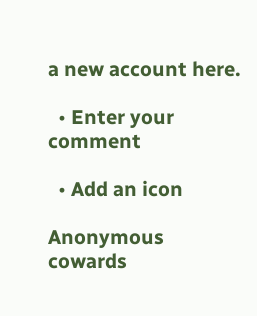a new account here.

  • Enter your comment

  • Add an icon

Anonymous cowards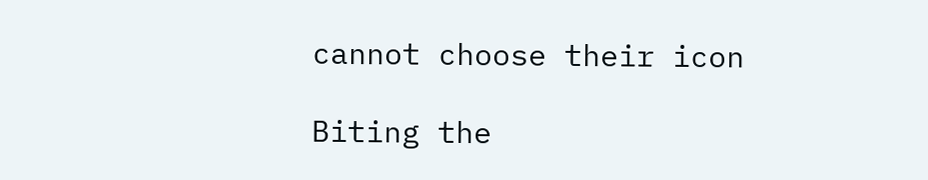cannot choose their icon

Biting the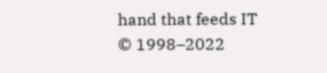hand that feeds IT © 1998–2022